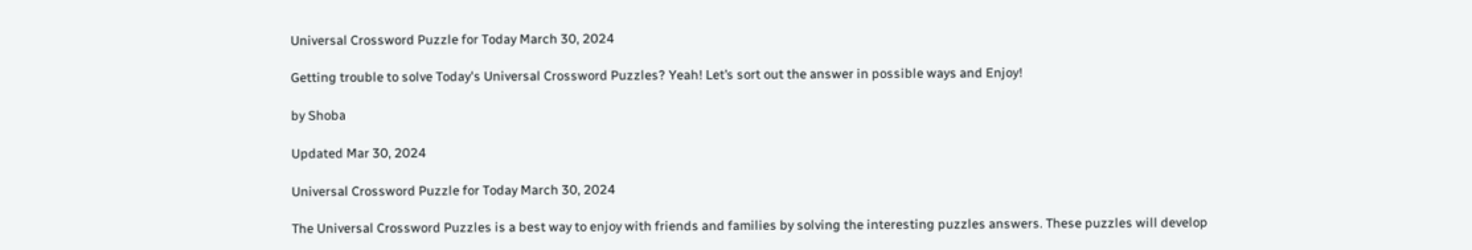Universal Crossword Puzzle for Today March 30, 2024

Getting trouble to solve Today's Universal Crossword Puzzles? Yeah! Let’s sort out the answer in possible ways and Enjoy!

by Shoba

Updated Mar 30, 2024

Universal Crossword Puzzle for Today March 30, 2024

The Universal Crossword Puzzles is a best way to enjoy with friends and families by solving the interesting puzzles answers. These puzzles will develop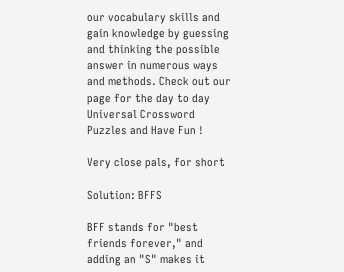our vocabulary skills and gain knowledge by guessing and thinking the possible answer in numerous ways and methods. Check out our page for the day to day Universal Crossword Puzzles and Have Fun !

Very close pals, for short

Solution: BFFS

BFF stands for "best friends forever," and adding an "S" makes it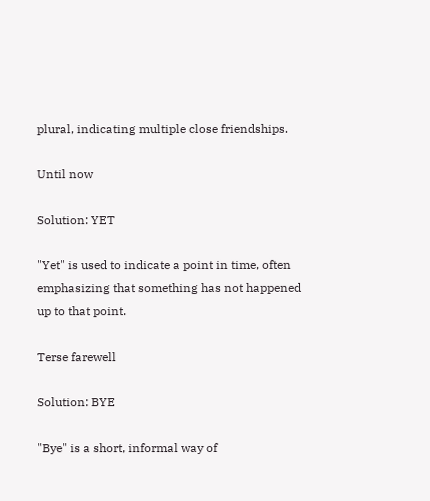plural, indicating multiple close friendships.

Until now

Solution: YET

"Yet" is used to indicate a point in time, often emphasizing that something has not happened up to that point.

Terse farewell

Solution: BYE

"Bye" is a short, informal way of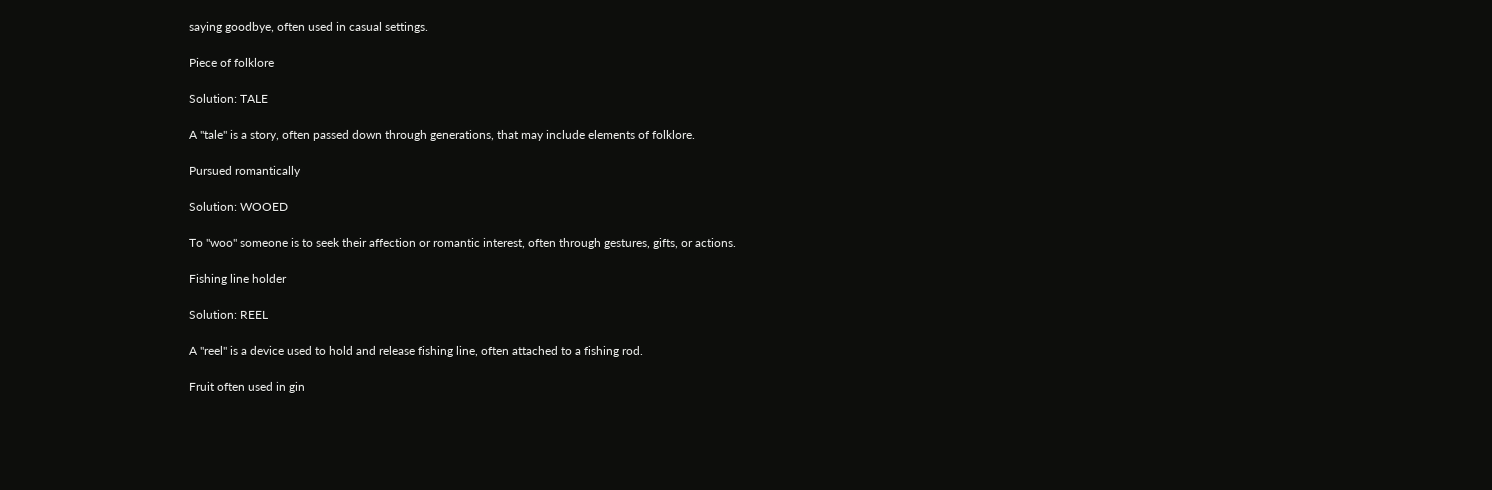saying goodbye, often used in casual settings.

Piece of folklore

Solution: TALE

A "tale" is a story, often passed down through generations, that may include elements of folklore.

Pursued romantically

Solution: WOOED

To "woo" someone is to seek their affection or romantic interest, often through gestures, gifts, or actions.

Fishing line holder

Solution: REEL

A "reel" is a device used to hold and release fishing line, often attached to a fishing rod.

Fruit often used in gin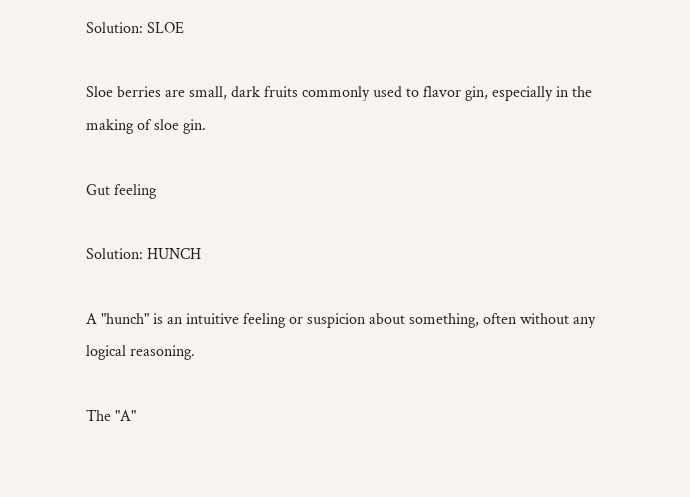Solution: SLOE

Sloe berries are small, dark fruits commonly used to flavor gin, especially in the making of sloe gin.

Gut feeling

Solution: HUNCH

A "hunch" is an intuitive feeling or suspicion about something, often without any logical reasoning.

The "A"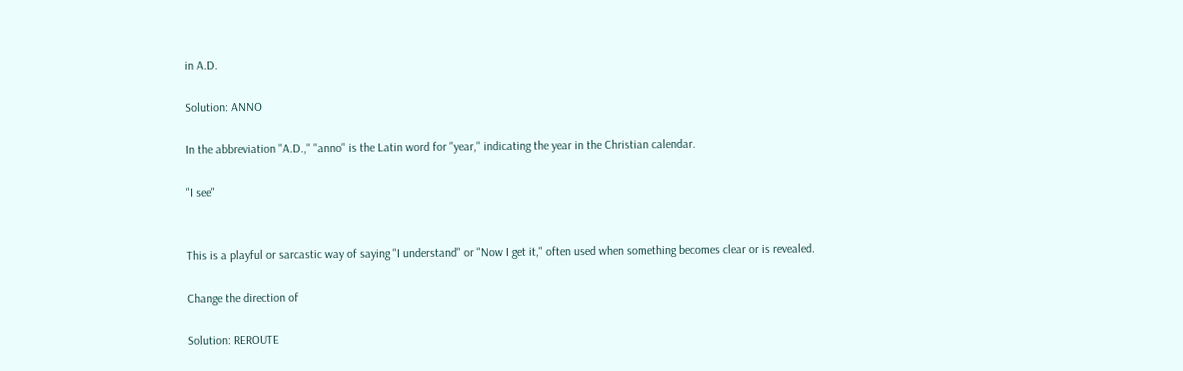in A.D.

Solution: ANNO

In the abbreviation "A.D.," "anno" is the Latin word for "year," indicating the year in the Christian calendar.

"I see"


This is a playful or sarcastic way of saying "I understand" or "Now I get it," often used when something becomes clear or is revealed.

Change the direction of

Solution: REROUTE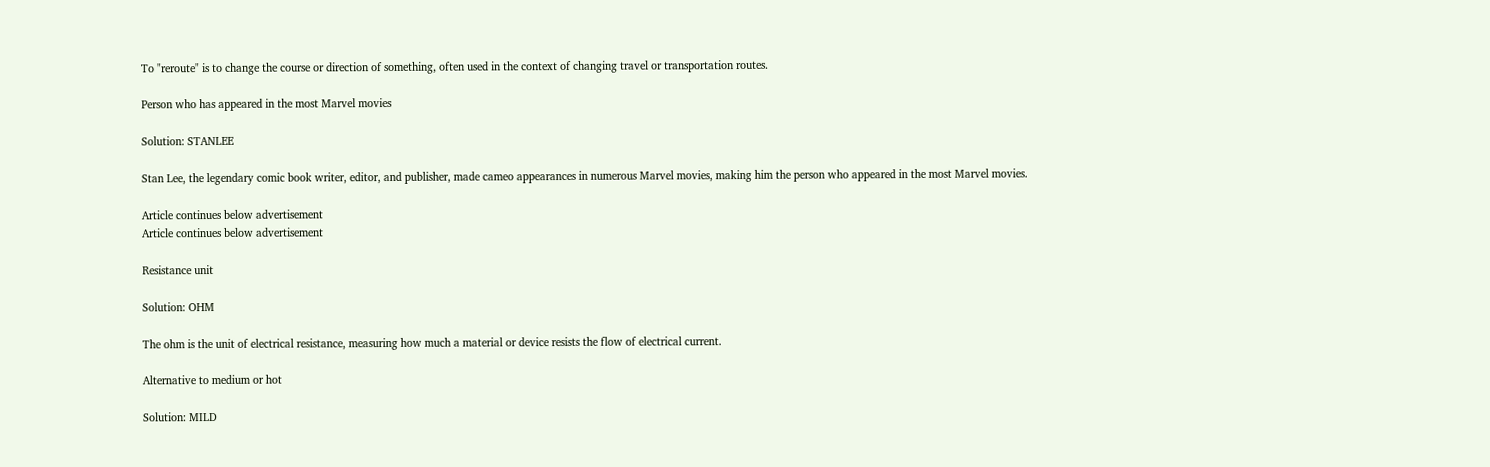To "reroute" is to change the course or direction of something, often used in the context of changing travel or transportation routes.

Person who has appeared in the most Marvel movies

Solution: STANLEE

Stan Lee, the legendary comic book writer, editor, and publisher, made cameo appearances in numerous Marvel movies, making him the person who appeared in the most Marvel movies.

Article continues below advertisement
Article continues below advertisement

Resistance unit

Solution: OHM

The ohm is the unit of electrical resistance, measuring how much a material or device resists the flow of electrical current.

Alternative to medium or hot

Solution: MILD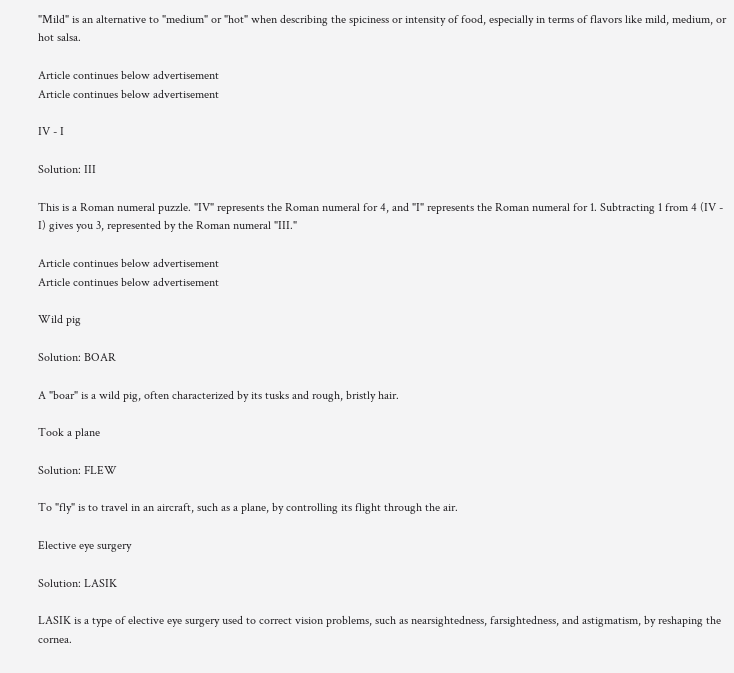"Mild" is an alternative to "medium" or "hot" when describing the spiciness or intensity of food, especially in terms of flavors like mild, medium, or hot salsa.

Article continues below advertisement
Article continues below advertisement

IV - I

Solution: III

This is a Roman numeral puzzle. "IV" represents the Roman numeral for 4, and "I" represents the Roman numeral for 1. Subtracting 1 from 4 (IV - I) gives you 3, represented by the Roman numeral "III."

Article continues below advertisement
Article continues below advertisement

Wild pig

Solution: BOAR

A "boar" is a wild pig, often characterized by its tusks and rough, bristly hair.

Took a plane

Solution: FLEW

To "fly" is to travel in an aircraft, such as a plane, by controlling its flight through the air.

Elective eye surgery

Solution: LASIK

LASIK is a type of elective eye surgery used to correct vision problems, such as nearsightedness, farsightedness, and astigmatism, by reshaping the cornea.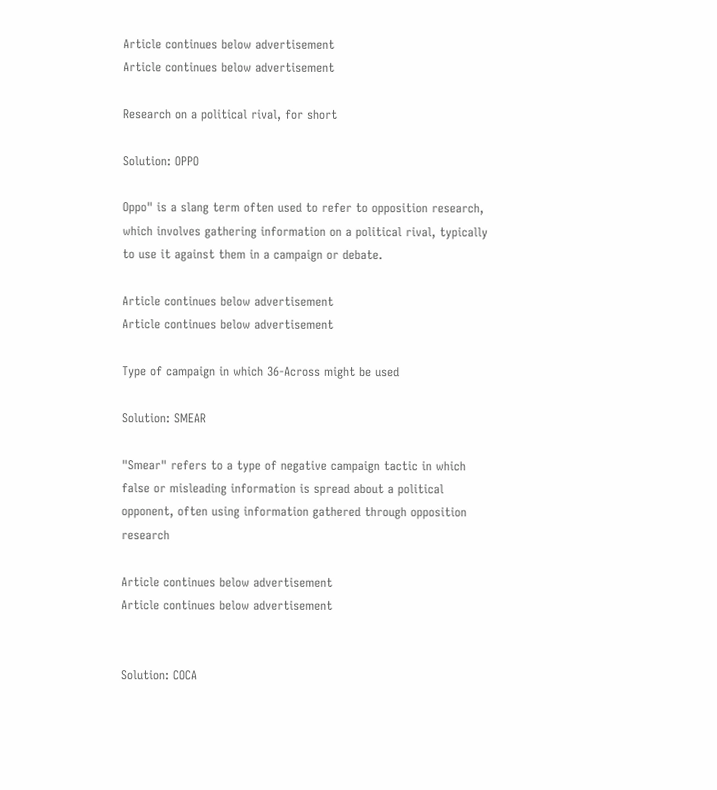Article continues below advertisement
Article continues below advertisement

Research on a political rival, for short

Solution: OPPO

Oppo" is a slang term often used to refer to opposition research, which involves gathering information on a political rival, typically to use it against them in a campaign or debate.

Article continues below advertisement
Article continues below advertisement

Type of campaign in which 36-Across might be used

Solution: SMEAR

"Smear" refers to a type of negative campaign tactic in which false or misleading information is spread about a political opponent, often using information gathered through opposition research

Article continues below advertisement
Article continues below advertisement


Solution: COCA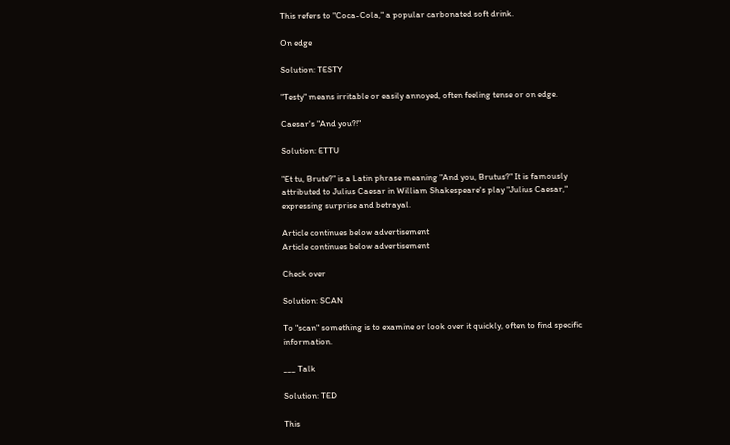This refers to "Coca-Cola," a popular carbonated soft drink.

On edge

Solution: TESTY

"Testy" means irritable or easily annoyed, often feeling tense or on edge.

Caesar's "And you?!"

Solution: ETTU

"Et tu, Brute?" is a Latin phrase meaning "And you, Brutus?" It is famously attributed to Julius Caesar in William Shakespeare's play "Julius Caesar," expressing surprise and betrayal.

Article continues below advertisement
Article continues below advertisement

Check over

Solution: SCAN

To "scan" something is to examine or look over it quickly, often to find specific information.

___ Talk

Solution: TED

This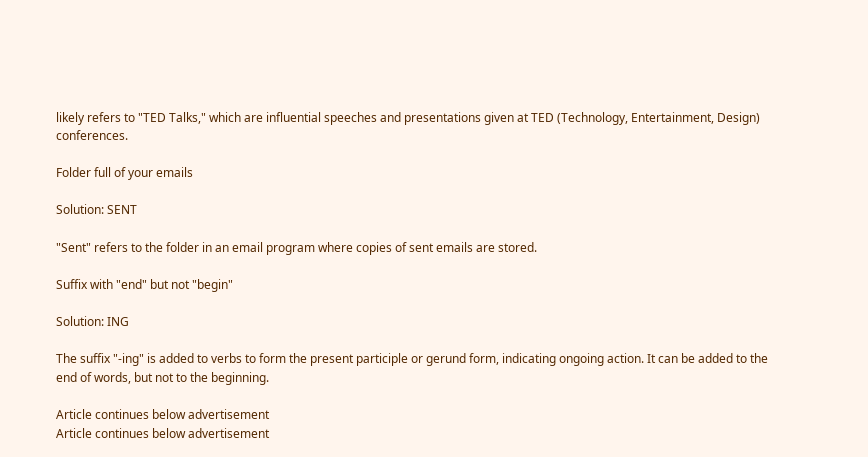likely refers to "TED Talks," which are influential speeches and presentations given at TED (Technology, Entertainment, Design) conferences.

Folder full of your emails

Solution: SENT

"Sent" refers to the folder in an email program where copies of sent emails are stored.

Suffix with "end" but not "begin"

Solution: ING

The suffix "-ing" is added to verbs to form the present participle or gerund form, indicating ongoing action. It can be added to the end of words, but not to the beginning.

Article continues below advertisement
Article continues below advertisement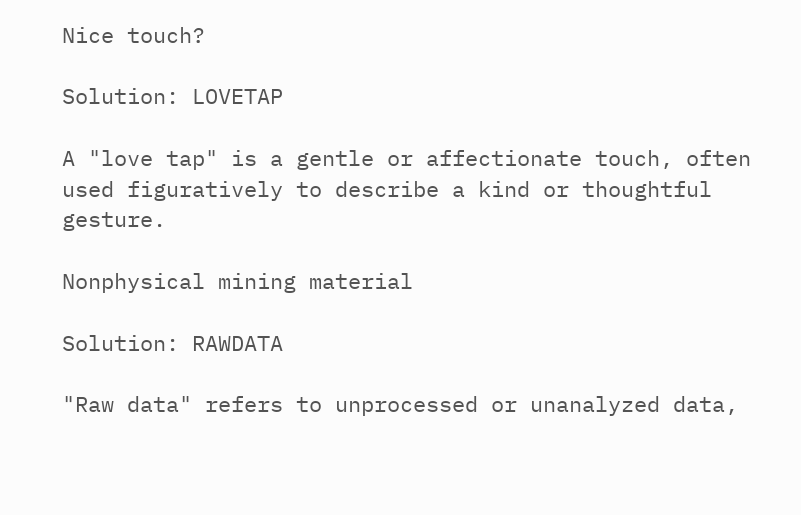Nice touch?

Solution: LOVETAP

A "love tap" is a gentle or affectionate touch, often used figuratively to describe a kind or thoughtful gesture.

Nonphysical mining material

Solution: RAWDATA

"Raw data" refers to unprocessed or unanalyzed data,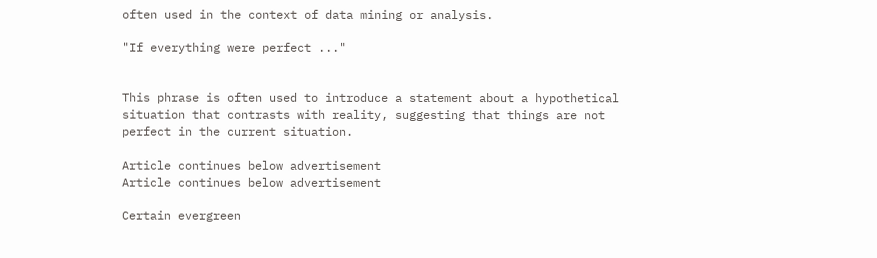often used in the context of data mining or analysis.

"If everything were perfect ..."


This phrase is often used to introduce a statement about a hypothetical situation that contrasts with reality, suggesting that things are not perfect in the current situation.

Article continues below advertisement
Article continues below advertisement

Certain evergreen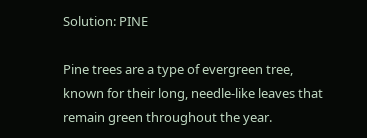Solution: PINE

Pine trees are a type of evergreen tree, known for their long, needle-like leaves that remain green throughout the year.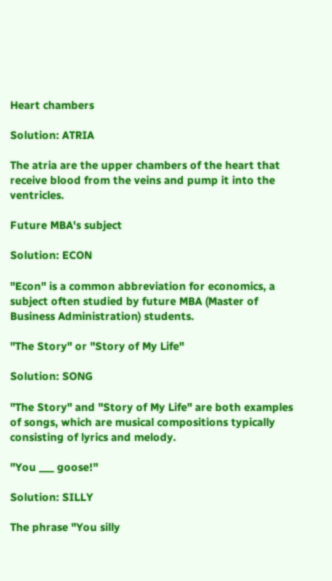Heart chambers

Solution: ATRIA

The atria are the upper chambers of the heart that receive blood from the veins and pump it into the ventricles.

Future MBA's subject

Solution: ECON

"Econ" is a common abbreviation for economics, a subject often studied by future MBA (Master of Business Administration) students.

"The Story" or "Story of My Life"

Solution: SONG

"The Story" and "Story of My Life" are both examples of songs, which are musical compositions typically consisting of lyrics and melody.

"You ___ goose!"

Solution: SILLY

The phrase "You silly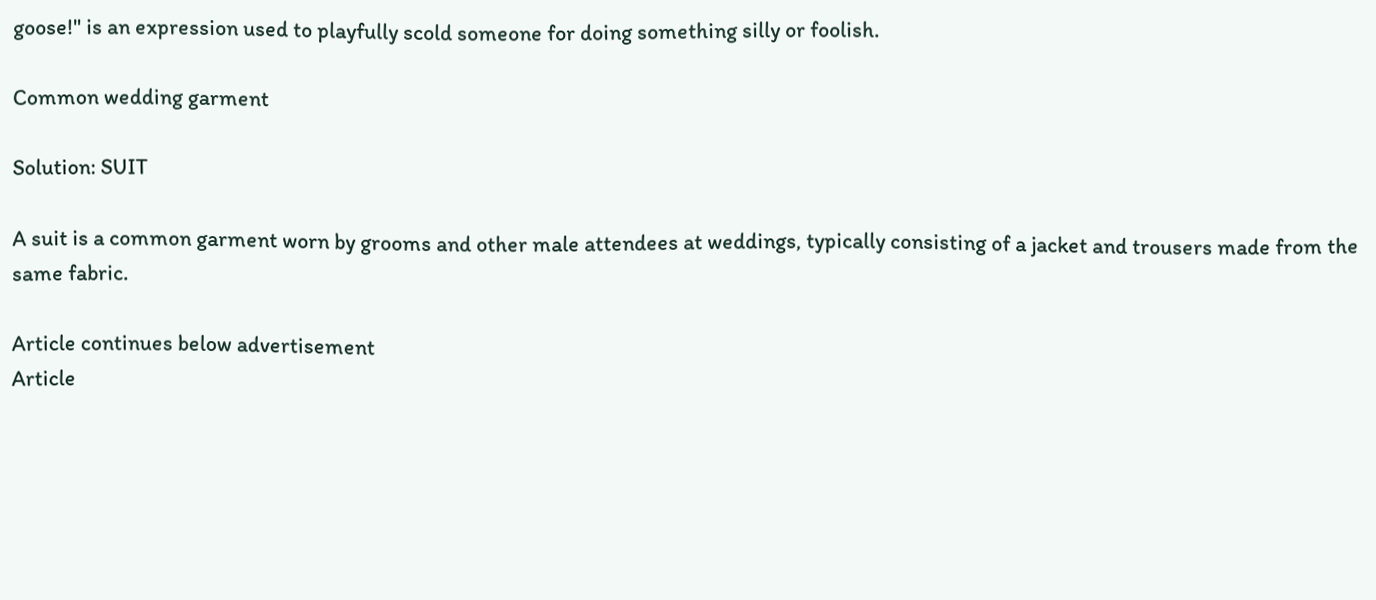goose!" is an expression used to playfully scold someone for doing something silly or foolish.

Common wedding garment

Solution: SUIT

A suit is a common garment worn by grooms and other male attendees at weddings, typically consisting of a jacket and trousers made from the same fabric.

Article continues below advertisement
Article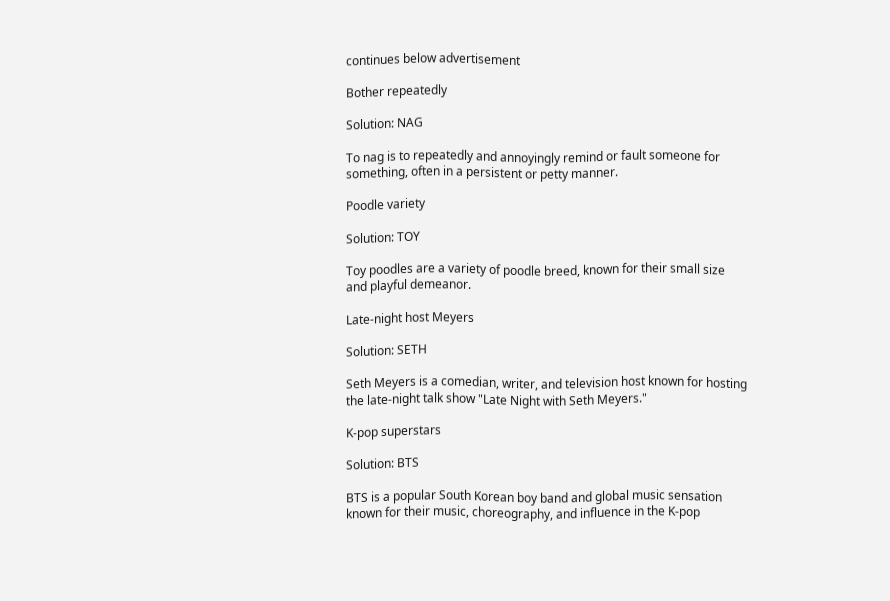continues below advertisement

Bother repeatedly

Solution: NAG

To nag is to repeatedly and annoyingly remind or fault someone for something, often in a persistent or petty manner.

Poodle variety

Solution: TOY

Toy poodles are a variety of poodle breed, known for their small size and playful demeanor.

Late-night host Meyers

Solution: SETH

Seth Meyers is a comedian, writer, and television host known for hosting the late-night talk show "Late Night with Seth Meyers."

K-pop superstars

Solution: BTS

BTS is a popular South Korean boy band and global music sensation known for their music, choreography, and influence in the K-pop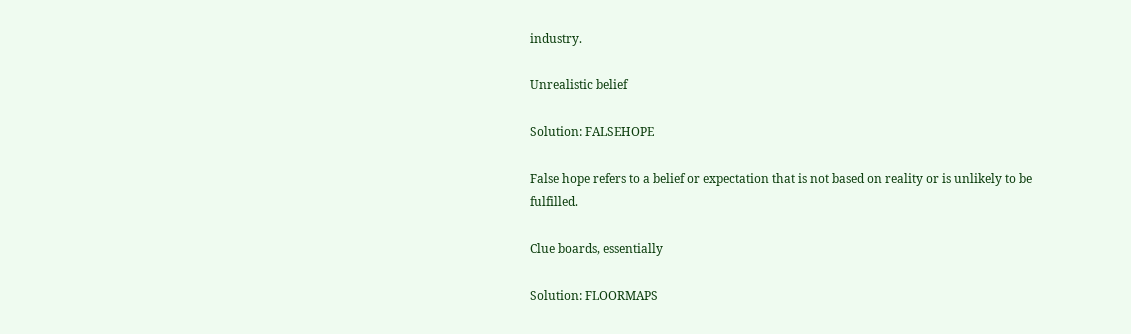industry.

Unrealistic belief

Solution: FALSEHOPE

False hope refers to a belief or expectation that is not based on reality or is unlikely to be fulfilled.

Clue boards, essentially

Solution: FLOORMAPS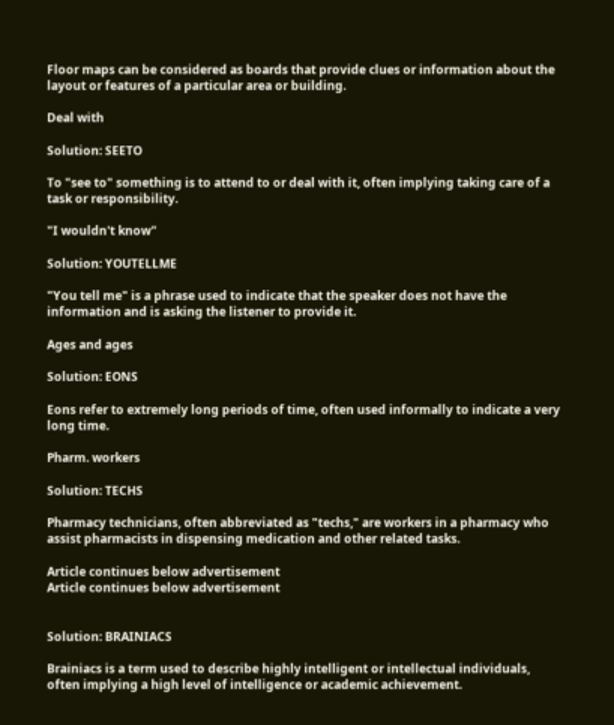Floor maps can be considered as boards that provide clues or information about the layout or features of a particular area or building.

Deal with

Solution: SEETO

To "see to" something is to attend to or deal with it, often implying taking care of a task or responsibility.

"I wouldn't know"

Solution: YOUTELLME

"You tell me" is a phrase used to indicate that the speaker does not have the information and is asking the listener to provide it.

Ages and ages

Solution: EONS

Eons refer to extremely long periods of time, often used informally to indicate a very long time.

Pharm. workers

Solution: TECHS

Pharmacy technicians, often abbreviated as "techs," are workers in a pharmacy who assist pharmacists in dispensing medication and other related tasks.

Article continues below advertisement
Article continues below advertisement


Solution: BRAINIACS

Brainiacs is a term used to describe highly intelligent or intellectual individuals, often implying a high level of intelligence or academic achievement.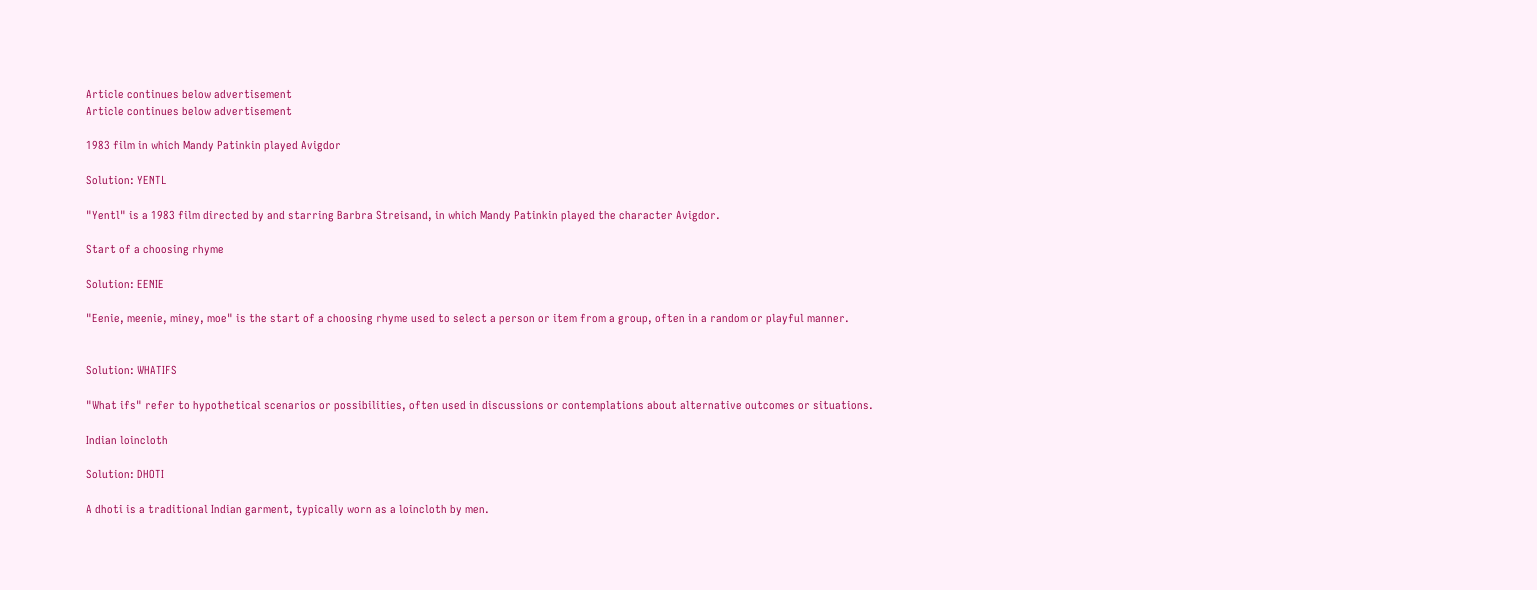Article continues below advertisement
Article continues below advertisement

1983 film in which Mandy Patinkin played Avigdor

Solution: YENTL

"Yentl" is a 1983 film directed by and starring Barbra Streisand, in which Mandy Patinkin played the character Avigdor.

Start of a choosing rhyme

Solution: EENIE

"Eenie, meenie, miney, moe" is the start of a choosing rhyme used to select a person or item from a group, often in a random or playful manner.


Solution: WHATIFS

"What ifs" refer to hypothetical scenarios or possibilities, often used in discussions or contemplations about alternative outcomes or situations.

Indian loincloth

Solution: DHOTI

A dhoti is a traditional Indian garment, typically worn as a loincloth by men.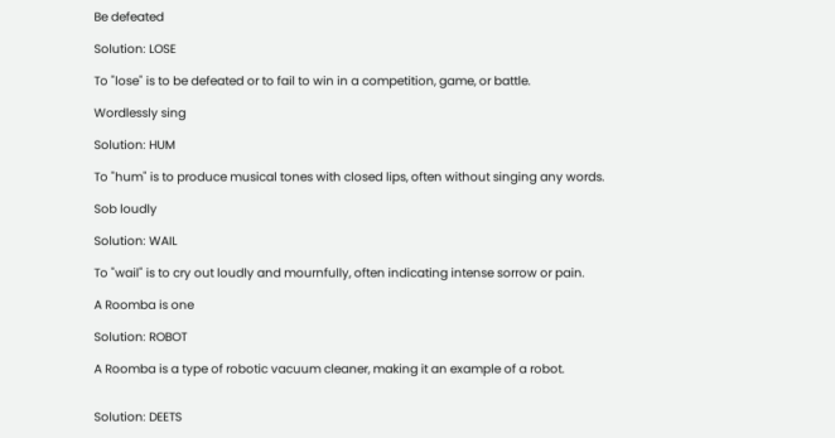Be defeated

Solution: LOSE

To "lose" is to be defeated or to fail to win in a competition, game, or battle.

Wordlessly sing

Solution: HUM

To "hum" is to produce musical tones with closed lips, often without singing any words.

Sob loudly

Solution: WAIL

To "wail" is to cry out loudly and mournfully, often indicating intense sorrow or pain.

A Roomba is one

Solution: ROBOT

A Roomba is a type of robotic vacuum cleaner, making it an example of a robot.


Solution: DEETS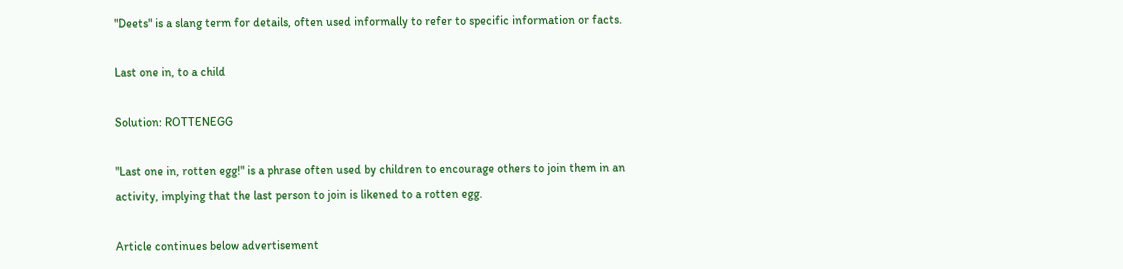"Deets" is a slang term for details, often used informally to refer to specific information or facts.

Last one in, to a child

Solution: ROTTENEGG

"Last one in, rotten egg!" is a phrase often used by children to encourage others to join them in an activity, implying that the last person to join is likened to a rotten egg.

Article continues below advertisement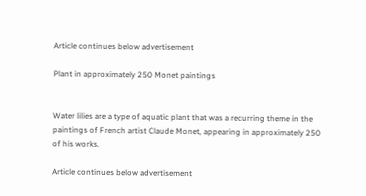Article continues below advertisement

Plant in approximately 250 Monet paintings


Water lilies are a type of aquatic plant that was a recurring theme in the paintings of French artist Claude Monet, appearing in approximately 250 of his works.

Article continues below advertisement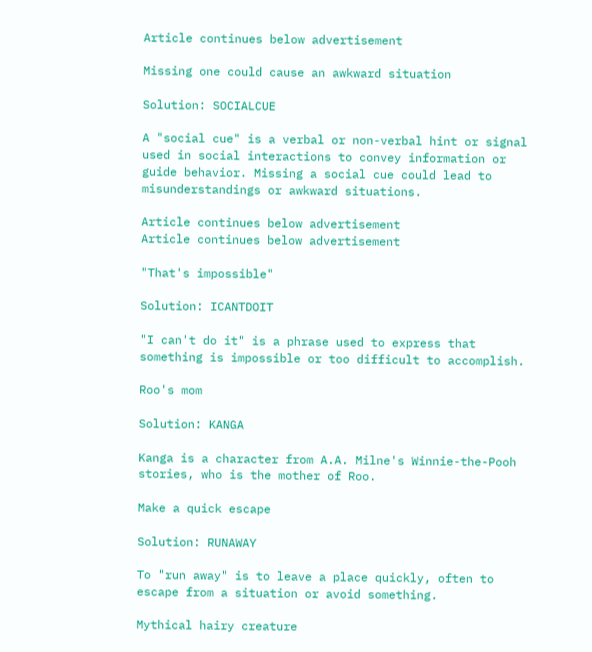Article continues below advertisement

Missing one could cause an awkward situation

Solution: SOCIALCUE

A "social cue" is a verbal or non-verbal hint or signal used in social interactions to convey information or guide behavior. Missing a social cue could lead to misunderstandings or awkward situations.

Article continues below advertisement
Article continues below advertisement

"That's impossible"

Solution: ICANTDOIT

"I can't do it" is a phrase used to express that something is impossible or too difficult to accomplish.

Roo's mom

Solution: KANGA

Kanga is a character from A.A. Milne's Winnie-the-Pooh stories, who is the mother of Roo.

Make a quick escape

Solution: RUNAWAY

To "run away" is to leave a place quickly, often to escape from a situation or avoid something.

Mythical hairy creature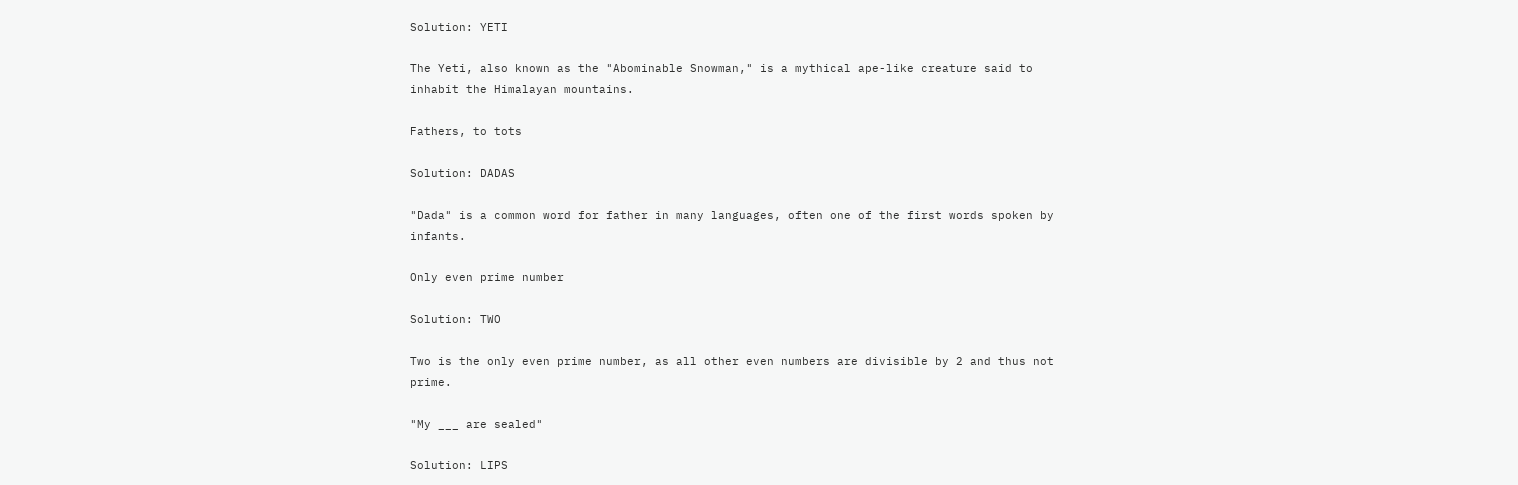Solution: YETI

The Yeti, also known as the "Abominable Snowman," is a mythical ape-like creature said to inhabit the Himalayan mountains.

Fathers, to tots

Solution: DADAS

"Dada" is a common word for father in many languages, often one of the first words spoken by infants.

Only even prime number

Solution: TWO

Two is the only even prime number, as all other even numbers are divisible by 2 and thus not prime.

"My ___ are sealed"

Solution: LIPS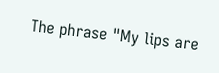The phrase "My lips are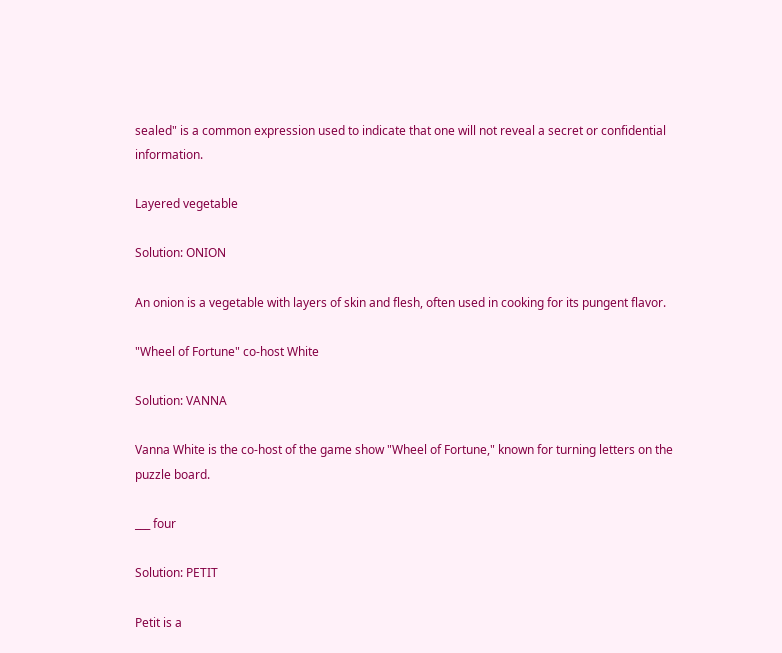sealed" is a common expression used to indicate that one will not reveal a secret or confidential information.

Layered vegetable

Solution: ONION

An onion is a vegetable with layers of skin and flesh, often used in cooking for its pungent flavor.

"Wheel of Fortune" co-host White

Solution: VANNA

Vanna White is the co-host of the game show "Wheel of Fortune," known for turning letters on the puzzle board.

___ four

Solution: PETIT

Petit is a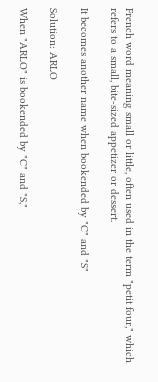French word meaning small or little, often used in the term "petit four," which refers to a small, bite-sized appetizer or dessert.

It becomes another name when bookended by "C" and "S"

Solution: ARLO

When "ARLO" is bookended by "C" and "S,"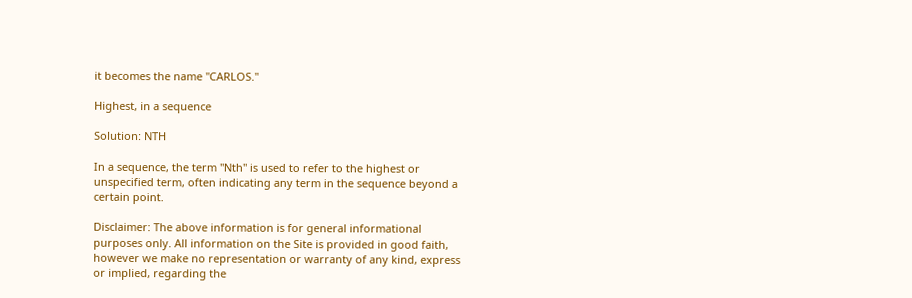it becomes the name "CARLOS."

Highest, in a sequence

Solution: NTH

In a sequence, the term "Nth" is used to refer to the highest or unspecified term, often indicating any term in the sequence beyond a certain point.

Disclaimer: The above information is for general informational purposes only. All information on the Site is provided in good faith, however we make no representation or warranty of any kind, express or implied, regarding the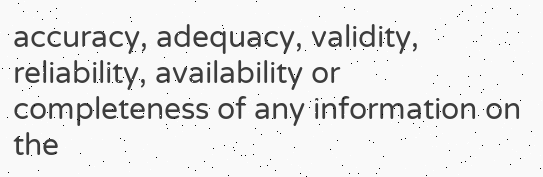accuracy, adequacy, validity, reliability, availability or completeness of any information on the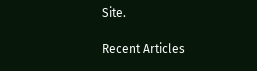Site.

Recent Articles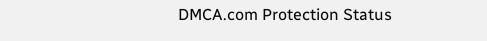DMCA.com Protection Status